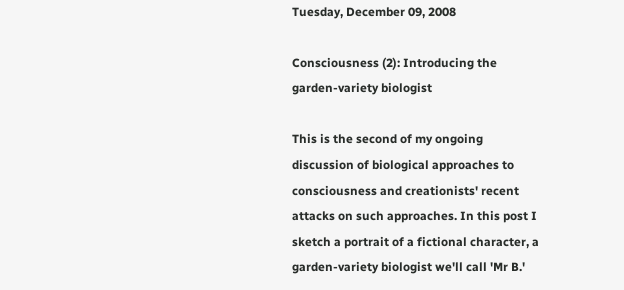Tuesday, December 09, 2008

Consciousness (2): Introducing the garden-variety biologist

This is the second of my ongoing discussion of biological approaches to consciousness and creationists' recent attacks on such approaches. In this post I sketch a portrait of a fictional character, a garden-variety biologist we'll call 'Mr B.'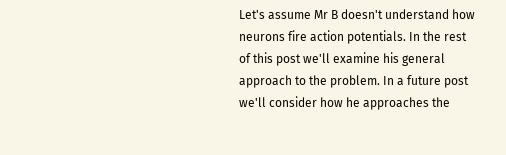Let's assume Mr B doesn't understand how neurons fire action potentials. In the rest of this post we'll examine his general approach to the problem. In a future post we'll consider how he approaches the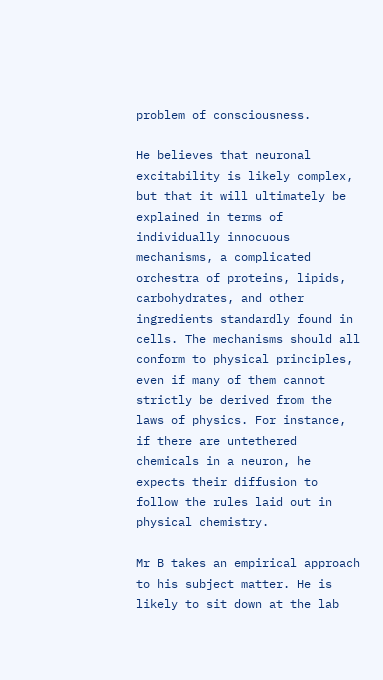problem of consciousness.

He believes that neuronal excitability is likely complex, but that it will ultimately be explained in terms of individually innocuous mechanisms, a complicated orchestra of proteins, lipids, carbohydrates, and other ingredients standardly found in cells. The mechanisms should all conform to physical principles, even if many of them cannot strictly be derived from the laws of physics. For instance, if there are untethered chemicals in a neuron, he expects their diffusion to follow the rules laid out in physical chemistry.

Mr B takes an empirical approach to his subject matter. He is likely to sit down at the lab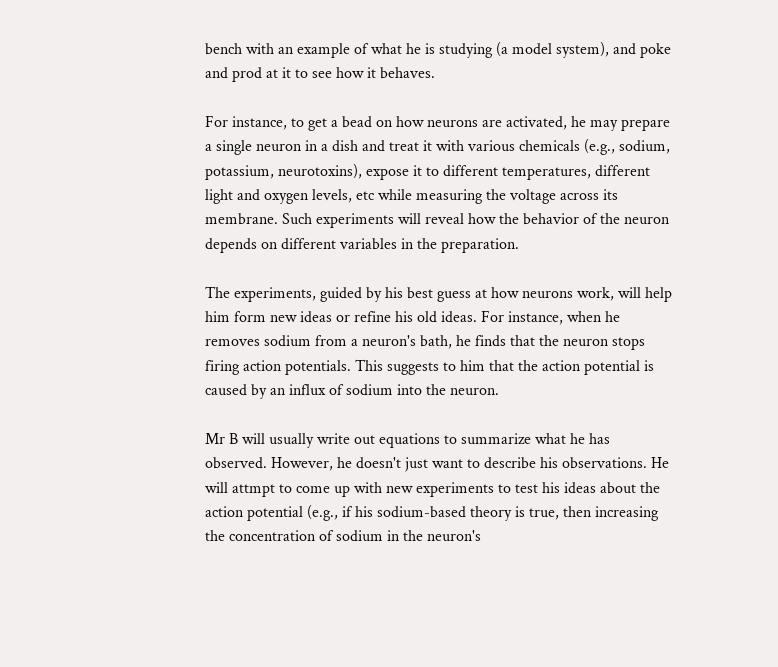bench with an example of what he is studying (a model system), and poke and prod at it to see how it behaves.

For instance, to get a bead on how neurons are activated, he may prepare a single neuron in a dish and treat it with various chemicals (e.g., sodium, potassium, neurotoxins), expose it to different temperatures, different light and oxygen levels, etc while measuring the voltage across its membrane. Such experiments will reveal how the behavior of the neuron depends on different variables in the preparation.

The experiments, guided by his best guess at how neurons work, will help him form new ideas or refine his old ideas. For instance, when he removes sodium from a neuron's bath, he finds that the neuron stops firing action potentials. This suggests to him that the action potential is caused by an influx of sodium into the neuron.

Mr B will usually write out equations to summarize what he has observed. However, he doesn't just want to describe his observations. He will attmpt to come up with new experiments to test his ideas about the action potential (e.g., if his sodium-based theory is true, then increasing the concentration of sodium in the neuron's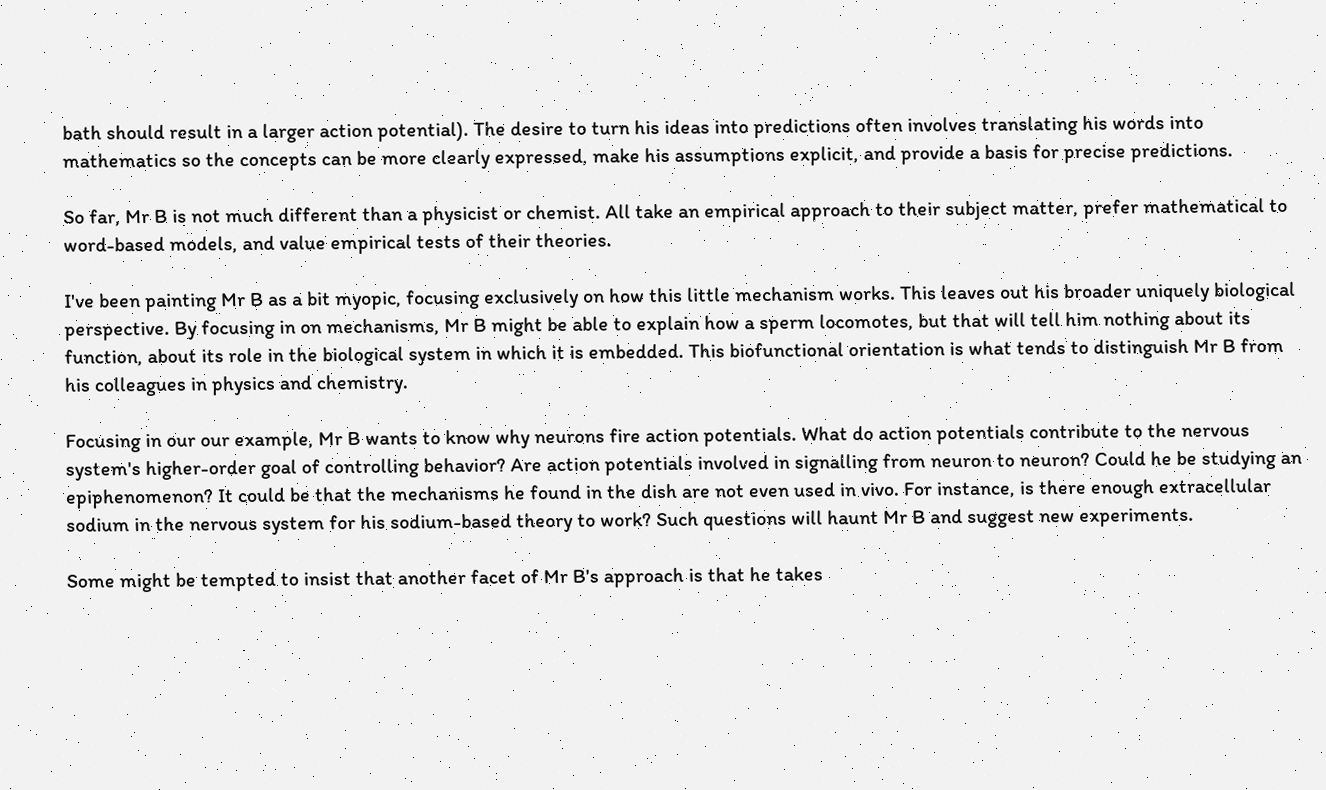bath should result in a larger action potential). The desire to turn his ideas into predictions often involves translating his words into mathematics so the concepts can be more clearly expressed, make his assumptions explicit, and provide a basis for precise predictions.

So far, Mr B is not much different than a physicist or chemist. All take an empirical approach to their subject matter, prefer mathematical to word-based models, and value empirical tests of their theories.

I've been painting Mr B as a bit myopic, focusing exclusively on how this little mechanism works. This leaves out his broader uniquely biological perspective. By focusing in on mechanisms, Mr B might be able to explain how a sperm locomotes, but that will tell him nothing about its function, about its role in the biological system in which it is embedded. This biofunctional orientation is what tends to distinguish Mr B from his colleagues in physics and chemistry.

Focusing in our our example, Mr B wants to know why neurons fire action potentials. What do action potentials contribute to the nervous system's higher-order goal of controlling behavior? Are action potentials involved in signalling from neuron to neuron? Could he be studying an epiphenomenon? It could be that the mechanisms he found in the dish are not even used in vivo. For instance, is there enough extracellular sodium in the nervous system for his sodium-based theory to work? Such questions will haunt Mr B and suggest new experiments.

Some might be tempted to insist that another facet of Mr B's approach is that he takes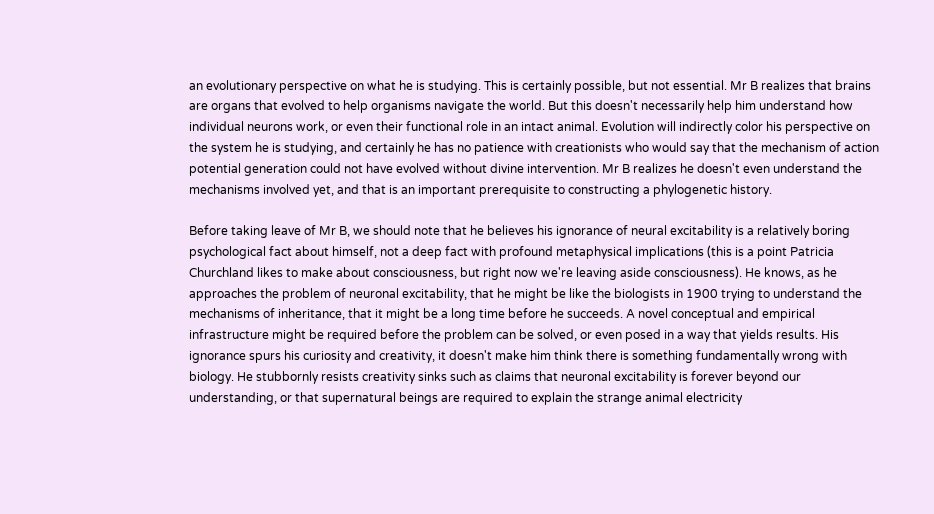an evolutionary perspective on what he is studying. This is certainly possible, but not essential. Mr B realizes that brains are organs that evolved to help organisms navigate the world. But this doesn't necessarily help him understand how individual neurons work, or even their functional role in an intact animal. Evolution will indirectly color his perspective on the system he is studying, and certainly he has no patience with creationists who would say that the mechanism of action potential generation could not have evolved without divine intervention. Mr B realizes he doesn't even understand the mechanisms involved yet, and that is an important prerequisite to constructing a phylogenetic history.

Before taking leave of Mr B, we should note that he believes his ignorance of neural excitability is a relatively boring psychological fact about himself, not a deep fact with profound metaphysical implications (this is a point Patricia Churchland likes to make about consciousness, but right now we're leaving aside consciousness). He knows, as he approaches the problem of neuronal excitability, that he might be like the biologists in 1900 trying to understand the mechanisms of inheritance, that it might be a long time before he succeeds. A novel conceptual and empirical infrastructure might be required before the problem can be solved, or even posed in a way that yields results. His ignorance spurs his curiosity and creativity, it doesn't make him think there is something fundamentally wrong with biology. He stubbornly resists creativity sinks such as claims that neuronal excitability is forever beyond our understanding, or that supernatural beings are required to explain the strange animal electricity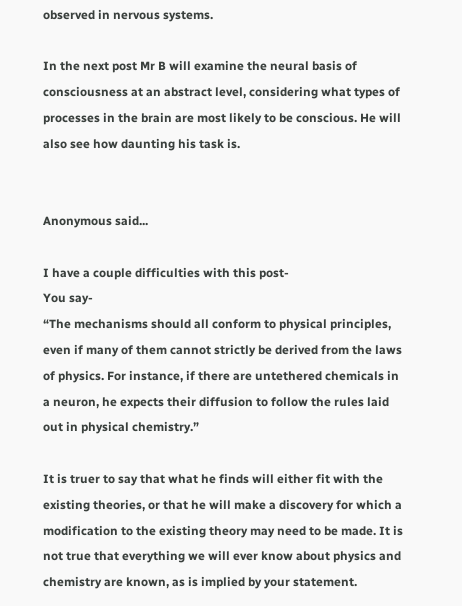observed in nervous systems.

In the next post Mr B will examine the neural basis of consciousness at an abstract level, considering what types of processes in the brain are most likely to be conscious. He will also see how daunting his task is.


Anonymous said...

I have a couple difficulties with this post-
You say-
“The mechanisms should all conform to physical principles, even if many of them cannot strictly be derived from the laws of physics. For instance, if there are untethered chemicals in a neuron, he expects their diffusion to follow the rules laid out in physical chemistry.”

It is truer to say that what he finds will either fit with the existing theories, or that he will make a discovery for which a modification to the existing theory may need to be made. It is not true that everything we will ever know about physics and chemistry are known, as is implied by your statement.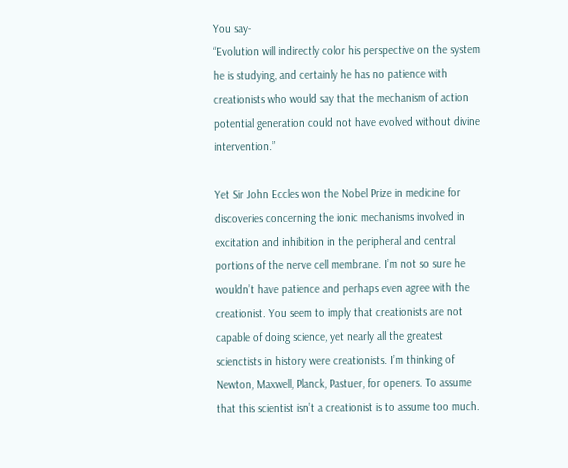You say-
“Evolution will indirectly color his perspective on the system he is studying, and certainly he has no patience with creationists who would say that the mechanism of action potential generation could not have evolved without divine intervention.”

Yet Sir John Eccles won the Nobel Prize in medicine for discoveries concerning the ionic mechanisms involved in excitation and inhibition in the peripheral and central portions of the nerve cell membrane. I’m not so sure he wouldn’t have patience and perhaps even agree with the creationist. You seem to imply that creationists are not capable of doing science, yet nearly all the greatest scienctists in history were creationists. I’m thinking of Newton, Maxwell, Planck, Pastuer, for openers. To assume that this scientist isn’t a creationist is to assume too much.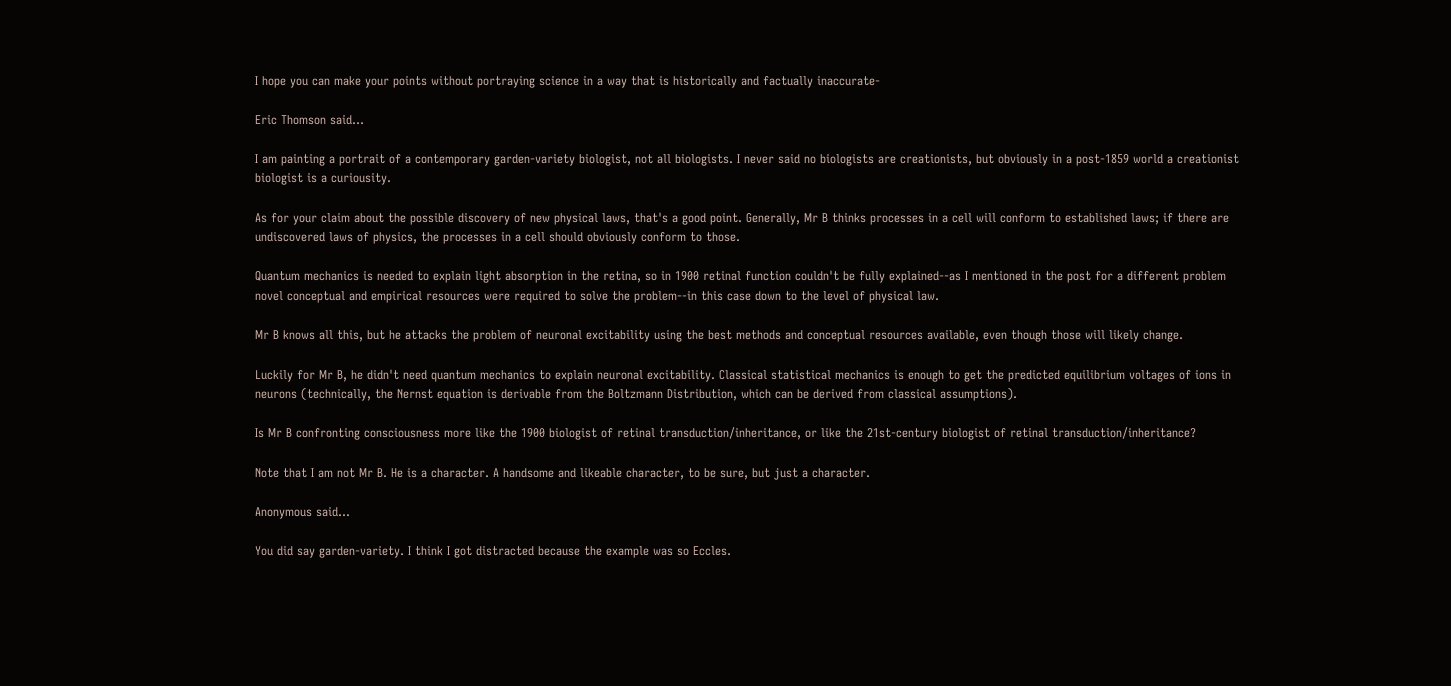I hope you can make your points without portraying science in a way that is historically and factually inaccurate-

Eric Thomson said...

I am painting a portrait of a contemporary garden-variety biologist, not all biologists. I never said no biologists are creationists, but obviously in a post-1859 world a creationist biologist is a curiousity.

As for your claim about the possible discovery of new physical laws, that's a good point. Generally, Mr B thinks processes in a cell will conform to established laws; if there are undiscovered laws of physics, the processes in a cell should obviously conform to those.

Quantum mechanics is needed to explain light absorption in the retina, so in 1900 retinal function couldn't be fully explained--as I mentioned in the post for a different problem novel conceptual and empirical resources were required to solve the problem--in this case down to the level of physical law.

Mr B knows all this, but he attacks the problem of neuronal excitability using the best methods and conceptual resources available, even though those will likely change.

Luckily for Mr B, he didn't need quantum mechanics to explain neuronal excitability. Classical statistical mechanics is enough to get the predicted equilibrium voltages of ions in neurons (technically, the Nernst equation is derivable from the Boltzmann Distribution, which can be derived from classical assumptions).

Is Mr B confronting consciousness more like the 1900 biologist of retinal transduction/inheritance, or like the 21st-century biologist of retinal transduction/inheritance?

Note that I am not Mr B. He is a character. A handsome and likeable character, to be sure, but just a character.

Anonymous said...

You did say garden-variety. I think I got distracted because the example was so Eccles.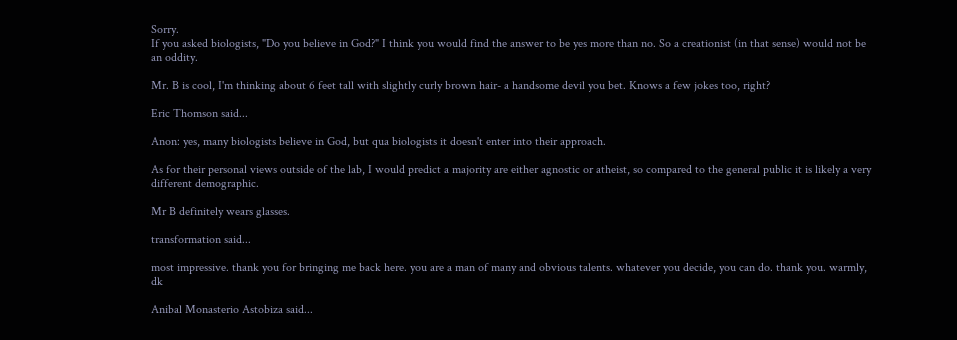Sorry.
If you asked biologists, "Do you believe in God?" I think you would find the answer to be yes more than no. So a creationist (in that sense) would not be an oddity.

Mr. B is cool, I'm thinking about 6 feet tall with slightly curly brown hair- a handsome devil you bet. Knows a few jokes too, right?

Eric Thomson said...

Anon: yes, many biologists believe in God, but qua biologists it doesn't enter into their approach.

As for their personal views outside of the lab, I would predict a majority are either agnostic or atheist, so compared to the general public it is likely a very different demographic.

Mr B definitely wears glasses.

transformation said...

most impressive. thank you for bringing me back here. you are a man of many and obvious talents. whatever you decide, you can do. thank you. warmly, dk

Anibal Monasterio Astobiza said...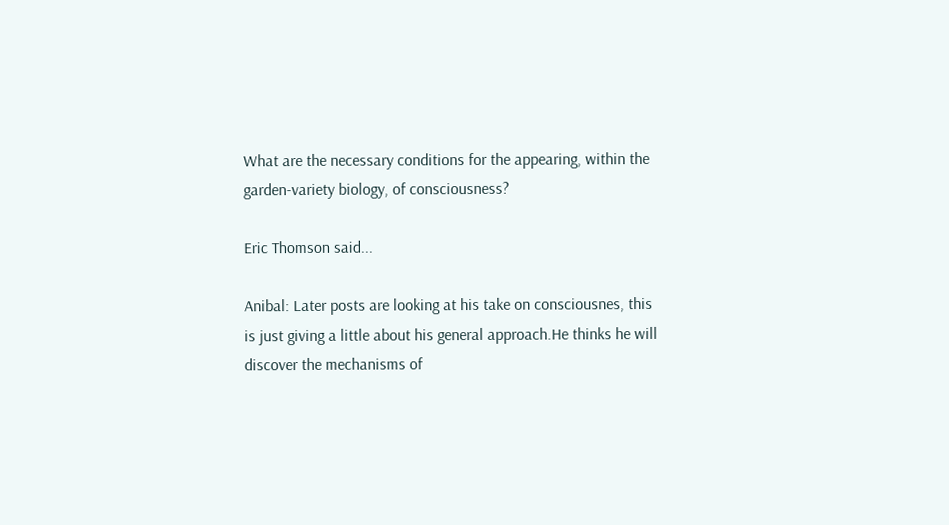What are the necessary conditions for the appearing, within the garden-variety biology, of consciousness?

Eric Thomson said...

Anibal: Later posts are looking at his take on consciousnes, this is just giving a little about his general approach.He thinks he will discover the mechanisms of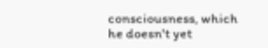consciousness, which he doesn't yet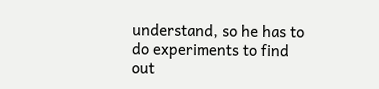understand, so he has to do experiments to find out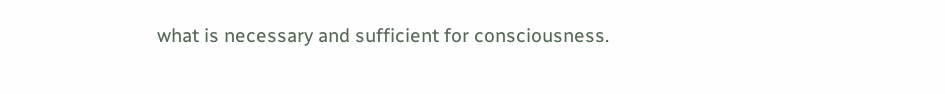what is necessary and sufficient for consciousness.